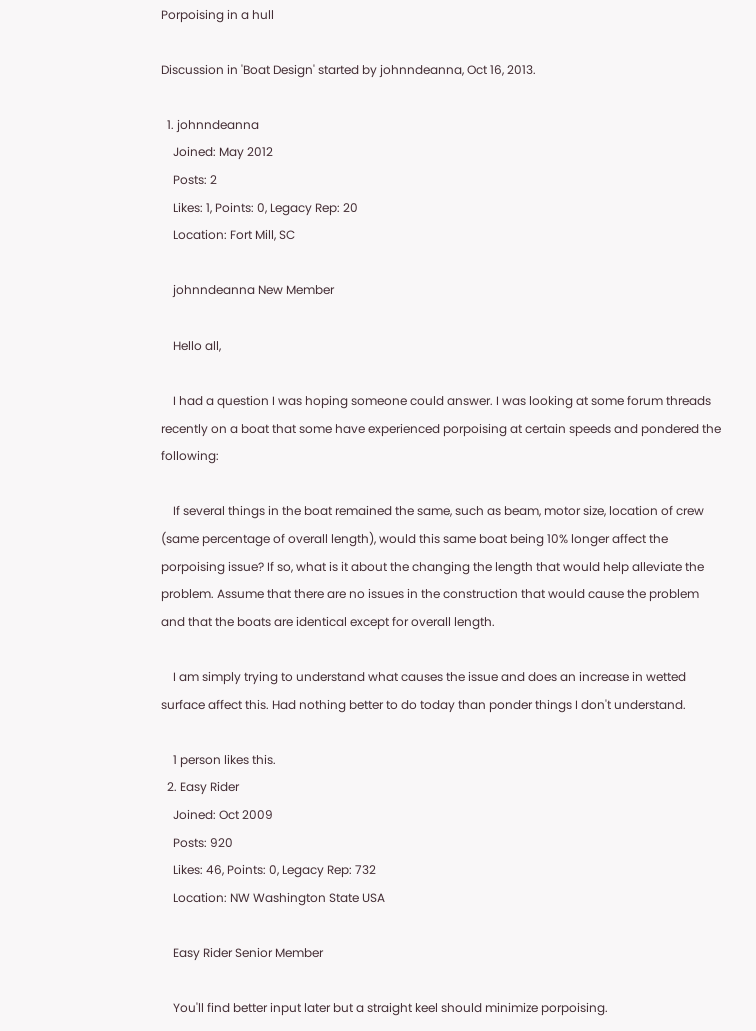Porpoising in a hull

Discussion in 'Boat Design' started by johnndeanna, Oct 16, 2013.

  1. johnndeanna
    Joined: May 2012
    Posts: 2
    Likes: 1, Points: 0, Legacy Rep: 20
    Location: Fort Mill, SC

    johnndeanna New Member

    Hello all,

    I had a question I was hoping someone could answer. I was looking at some forum threads recently on a boat that some have experienced porpoising at certain speeds and pondered the following:

    If several things in the boat remained the same, such as beam, motor size, location of crew (same percentage of overall length), would this same boat being 10% longer affect the porpoising issue? If so, what is it about the changing the length that would help alleviate the problem. Assume that there are no issues in the construction that would cause the problem and that the boats are identical except for overall length.

    I am simply trying to understand what causes the issue and does an increase in wetted surface affect this. Had nothing better to do today than ponder things I don't understand.

    1 person likes this.
  2. Easy Rider
    Joined: Oct 2009
    Posts: 920
    Likes: 46, Points: 0, Legacy Rep: 732
    Location: NW Washington State USA

    Easy Rider Senior Member

    You'll find better input later but a straight keel should minimize porpoising.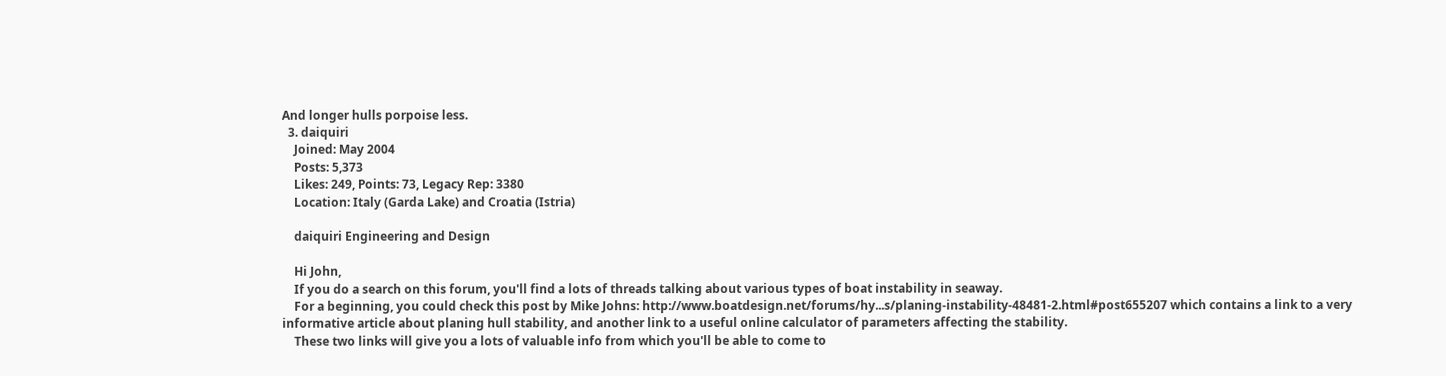And longer hulls porpoise less.
  3. daiquiri
    Joined: May 2004
    Posts: 5,373
    Likes: 249, Points: 73, Legacy Rep: 3380
    Location: Italy (Garda Lake) and Croatia (Istria)

    daiquiri Engineering and Design

    Hi John,
    If you do a search on this forum, you'll find a lots of threads talking about various types of boat instability in seaway.
    For a beginning, you could check this post by Mike Johns: http://www.boatdesign.net/forums/hy...s/planing-instability-48481-2.html#post655207 which contains a link to a very informative article about planing hull stability, and another link to a useful online calculator of parameters affecting the stability.
    These two links will give you a lots of valuable info from which you'll be able to come to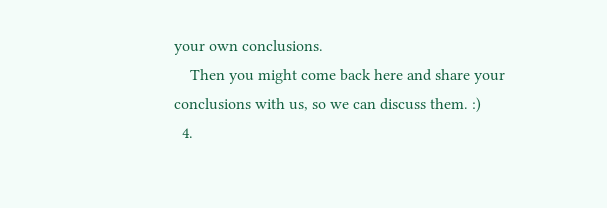your own conclusions.
    Then you might come back here and share your conclusions with us, so we can discuss them. :)
  4.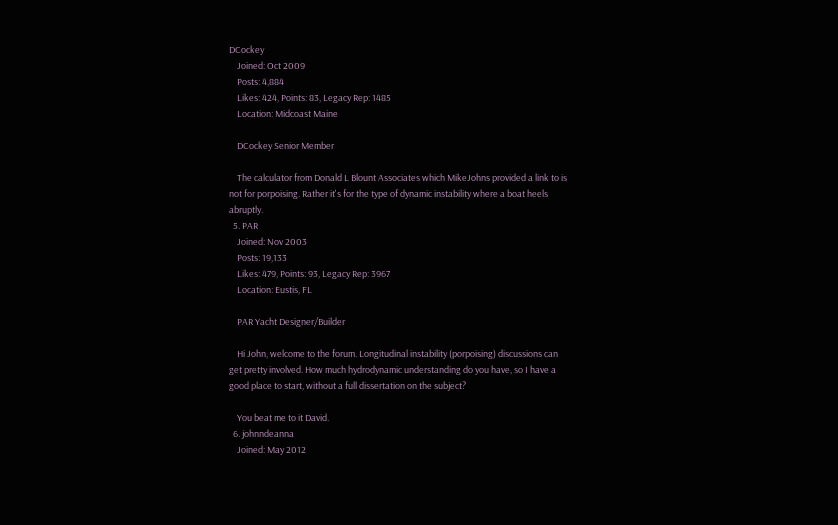DCockey
    Joined: Oct 2009
    Posts: 4,884
    Likes: 424, Points: 83, Legacy Rep: 1485
    Location: Midcoast Maine

    DCockey Senior Member

    The calculator from Donald L Blount Associates which MikeJohns provided a link to is not for porpoising. Rather it's for the type of dynamic instability where a boat heels abruptly.
  5. PAR
    Joined: Nov 2003
    Posts: 19,133
    Likes: 479, Points: 93, Legacy Rep: 3967
    Location: Eustis, FL

    PAR Yacht Designer/Builder

    Hi John, welcome to the forum. Longitudinal instability (porpoising) discussions can get pretty involved. How much hydrodynamic understanding do you have, so I have a good place to start, without a full dissertation on the subject?

    You beat me to it David.
  6. johnndeanna
    Joined: May 2012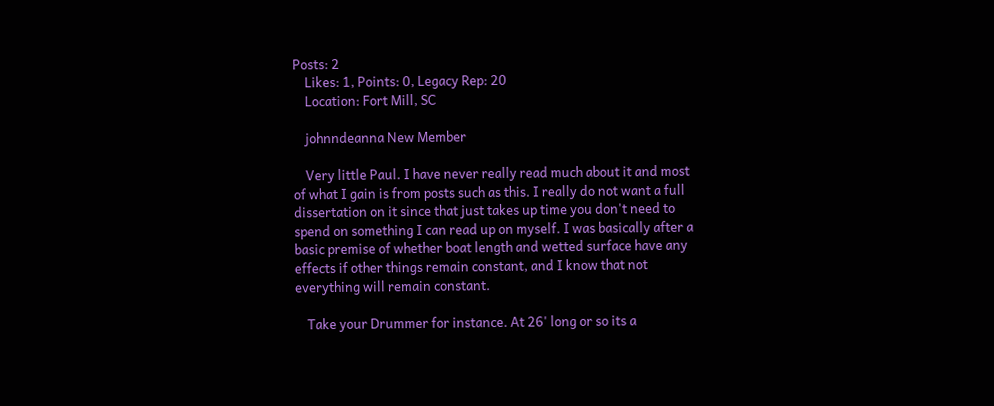Posts: 2
    Likes: 1, Points: 0, Legacy Rep: 20
    Location: Fort Mill, SC

    johnndeanna New Member

    Very little Paul. I have never really read much about it and most of what I gain is from posts such as this. I really do not want a full dissertation on it since that just takes up time you don't need to spend on something I can read up on myself. I was basically after a basic premise of whether boat length and wetted surface have any effects if other things remain constant, and I know that not everything will remain constant.

    Take your Drummer for instance. At 26' long or so its a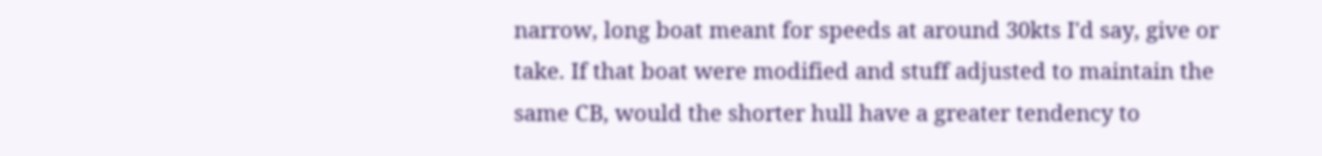narrow, long boat meant for speeds at around 30kts I'd say, give or take. If that boat were modified and stuff adjusted to maintain the same CB, would the shorter hull have a greater tendency to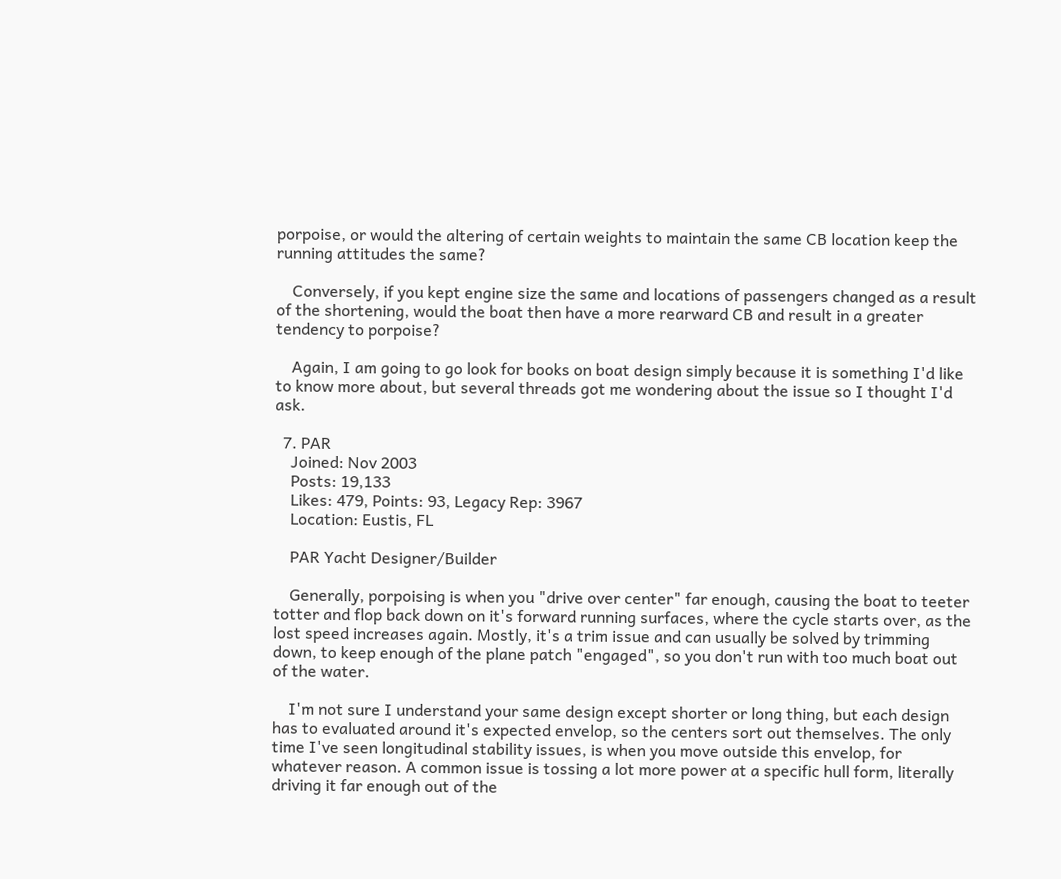porpoise, or would the altering of certain weights to maintain the same CB location keep the running attitudes the same?

    Conversely, if you kept engine size the same and locations of passengers changed as a result of the shortening, would the boat then have a more rearward CB and result in a greater tendency to porpoise?

    Again, I am going to go look for books on boat design simply because it is something I'd like to know more about, but several threads got me wondering about the issue so I thought I'd ask.

  7. PAR
    Joined: Nov 2003
    Posts: 19,133
    Likes: 479, Points: 93, Legacy Rep: 3967
    Location: Eustis, FL

    PAR Yacht Designer/Builder

    Generally, porpoising is when you "drive over center" far enough, causing the boat to teeter totter and flop back down on it's forward running surfaces, where the cycle starts over, as the lost speed increases again. Mostly, it's a trim issue and can usually be solved by trimming down, to keep enough of the plane patch "engaged", so you don't run with too much boat out of the water.

    I'm not sure I understand your same design except shorter or long thing, but each design has to evaluated around it's expected envelop, so the centers sort out themselves. The only time I've seen longitudinal stability issues, is when you move outside this envelop, for whatever reason. A common issue is tossing a lot more power at a specific hull form, literally driving it far enough out of the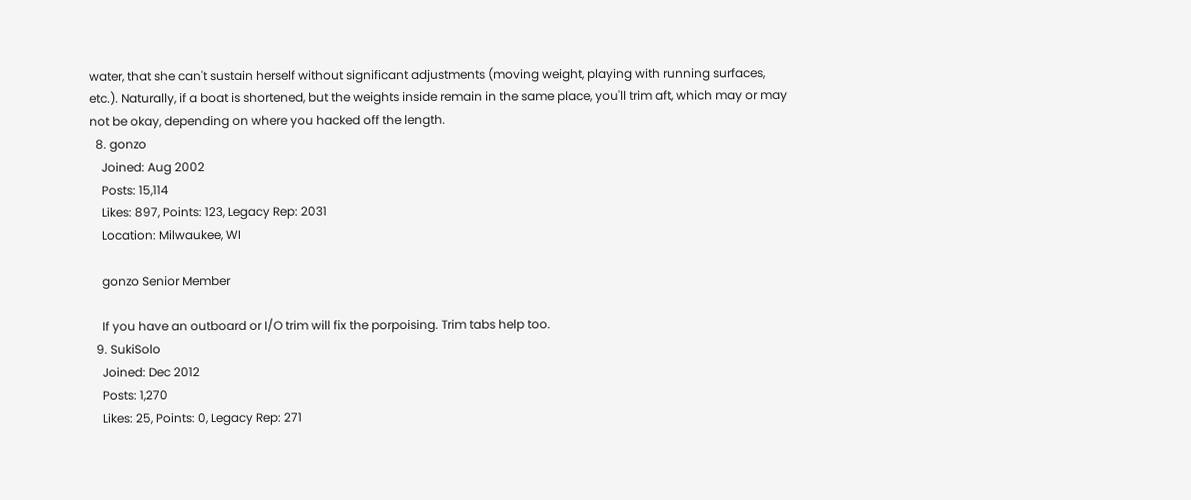water, that she can't sustain herself without significant adjustments (moving weight, playing with running surfaces, etc.). Naturally, if a boat is shortened, but the weights inside remain in the same place, you'll trim aft, which may or may not be okay, depending on where you hacked off the length.
  8. gonzo
    Joined: Aug 2002
    Posts: 15,114
    Likes: 897, Points: 123, Legacy Rep: 2031
    Location: Milwaukee, WI

    gonzo Senior Member

    If you have an outboard or I/O trim will fix the porpoising. Trim tabs help too.
  9. SukiSolo
    Joined: Dec 2012
    Posts: 1,270
    Likes: 25, Points: 0, Legacy Rep: 271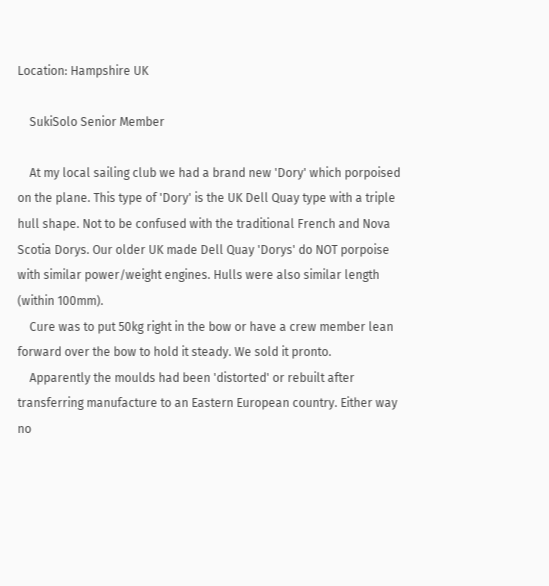Location: Hampshire UK

    SukiSolo Senior Member

    At my local sailing club we had a brand new 'Dory' which porpoised on the plane. This type of 'Dory' is the UK Dell Quay type with a triple hull shape. Not to be confused with the traditional French and Nova Scotia Dorys. Our older UK made Dell Quay 'Dorys' do NOT porpoise with similar power/weight engines. Hulls were also similar length (within 100mm).
    Cure was to put 50kg right in the bow or have a crew member lean forward over the bow to hold it steady. We sold it pronto.
    Apparently the moulds had been 'distorted' or rebuilt after transferring manufacture to an Eastern European country. Either way no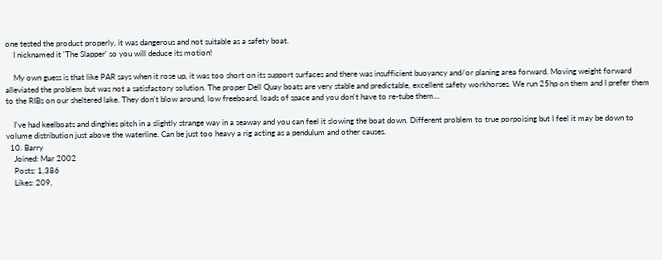one tested the product properly, it was dangerous and not suitable as a safety boat.
    I nicknamed it 'The Slapper' so you will deduce its motion!

    My own guess is that like PAR says when it rose up, it was too short on its support surfaces and there was insufficient buoyancy and/or planing area forward. Moving weight forward alleviated the problem but was not a satisfactory solution. The proper Dell Quay boats are very stable and predictable, excellent safety workhorses. We run 25hp on them and I prefer them to the RIBs on our sheltered lake. They don't blow around, low freeboard, loads of space and you don't have to re-tube them...

    I've had keelboats and dinghies pitch in a slightly strange way in a seaway and you can feel it slowing the boat down. Different problem to true porpoising but I feel it may be down to volume distribution just above the waterline. Can be just too heavy a rig acting as a pendulum and other causes.
  10. Barry
    Joined: Mar 2002
    Posts: 1,386
    Likes: 209,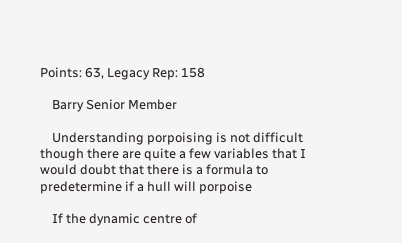Points: 63, Legacy Rep: 158

    Barry Senior Member

    Understanding porpoising is not difficult though there are quite a few variables that I would doubt that there is a formula to predetermine if a hull will porpoise

    If the dynamic centre of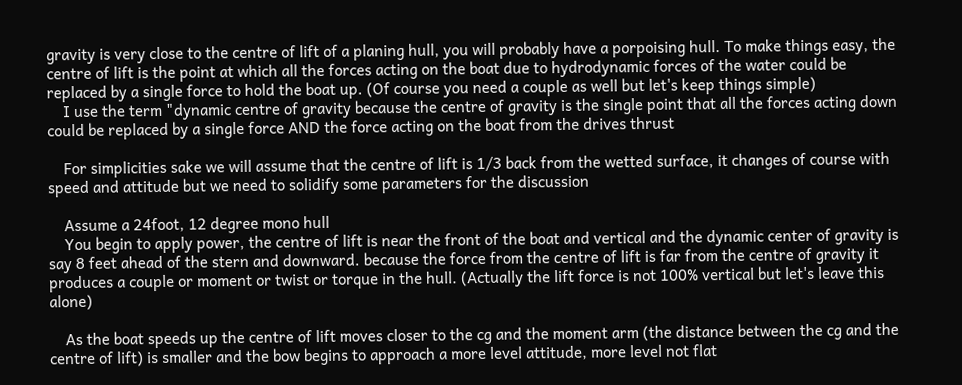gravity is very close to the centre of lift of a planing hull, you will probably have a porpoising hull. To make things easy, the centre of lift is the point at which all the forces acting on the boat due to hydrodynamic forces of the water could be replaced by a single force to hold the boat up. (Of course you need a couple as well but let's keep things simple)
    I use the term "dynamic centre of gravity because the centre of gravity is the single point that all the forces acting down could be replaced by a single force AND the force acting on the boat from the drives thrust

    For simplicities sake we will assume that the centre of lift is 1/3 back from the wetted surface, it changes of course with speed and attitude but we need to solidify some parameters for the discussion

    Assume a 24foot, 12 degree mono hull
    You begin to apply power, the centre of lift is near the front of the boat and vertical and the dynamic center of gravity is say 8 feet ahead of the stern and downward. because the force from the centre of lift is far from the centre of gravity it produces a couple or moment or twist or torque in the hull. (Actually the lift force is not 100% vertical but let's leave this alone)

    As the boat speeds up the centre of lift moves closer to the cg and the moment arm (the distance between the cg and the centre of lift) is smaller and the bow begins to approach a more level attitude, more level not flat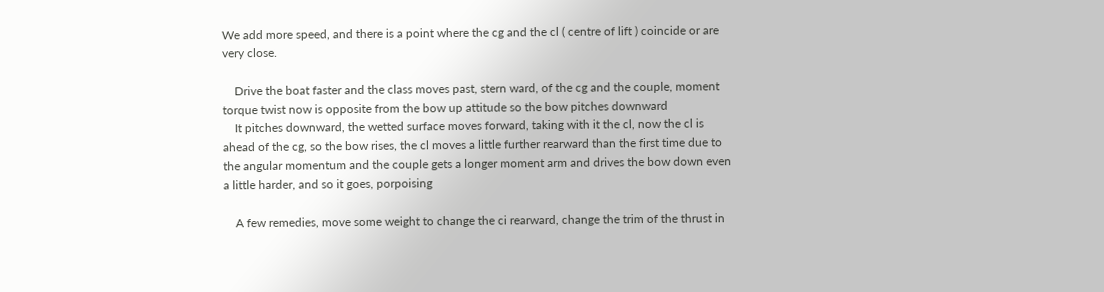We add more speed, and there is a point where the cg and the cl ( centre of lift ) coincide or are very close.

    Drive the boat faster and the class moves past, stern ward, of the cg and the couple, moment torque twist now is opposite from the bow up attitude so the bow pitches downward
    It pitches downward, the wetted surface moves forward, taking with it the cl, now the cl is ahead of the cg, so the bow rises, the cl moves a little further rearward than the first time due to the angular momentum and the couple gets a longer moment arm and drives the bow down even a little harder, and so it goes, porpoising

    A few remedies, move some weight to change the ci rearward, change the trim of the thrust in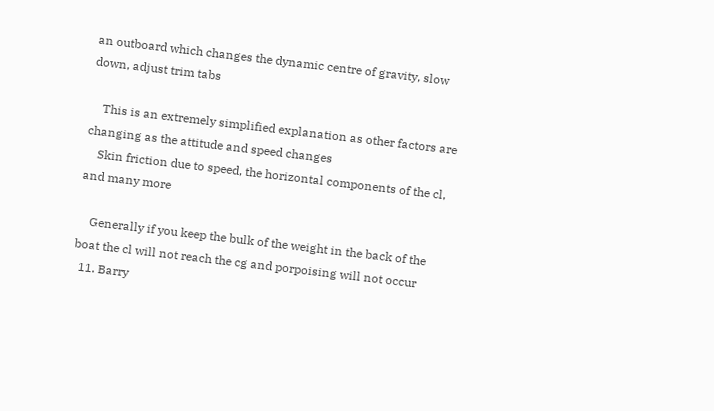an outboard which changes the dynamic centre of gravity, slow down, adjust trim tabs

    This is an extremely simplified explanation as other factors are changing as the attitude and speed changes
    Skin friction due to speed, the horizontal components of the cl, and many more

    Generally if you keep the bulk of the weight in the back of the boat the cl will not reach the cg and porpoising will not occur
  11. Barry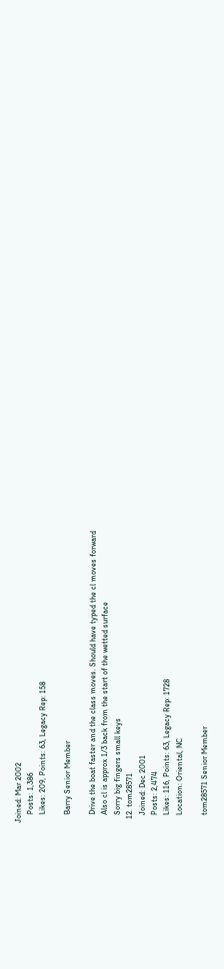Joined: Mar 2002
    Posts: 1,386
    Likes: 209, Points: 63, Legacy Rep: 158

    Barry Senior Member

    Drive the boat faster and the class moves. Should have typed the cl moves forward
    Also cl is approx 1/3 back from the start of the wetted surface
    Sorry big fingers small keys
  12. tom28571
    Joined: Dec 2001
    Posts: 2,474
    Likes: 116, Points: 63, Legacy Rep: 1728
    Location: Oriental, NC

    tom28571 Senior Member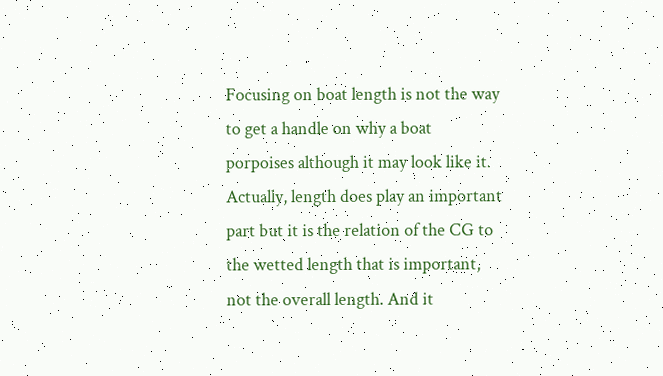Focusing on boat length is not the way to get a handle on why a boat porpoises although it may look like it. Actually, length does play an important part but it is the relation of the CG to the wetted length that is important, not the overall length. And it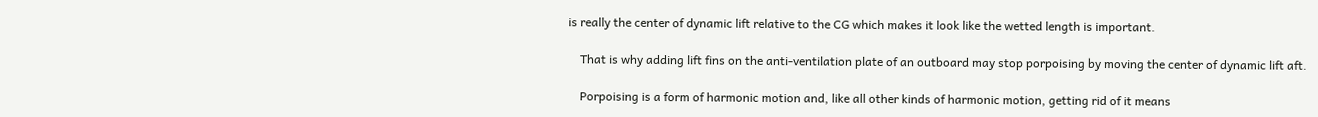is really the center of dynamic lift relative to the CG which makes it look like the wetted length is important.

    That is why adding lift fins on the anti-ventilation plate of an outboard may stop porpoising by moving the center of dynamic lift aft.

    Porpoising is a form of harmonic motion and, like all other kinds of harmonic motion, getting rid of it means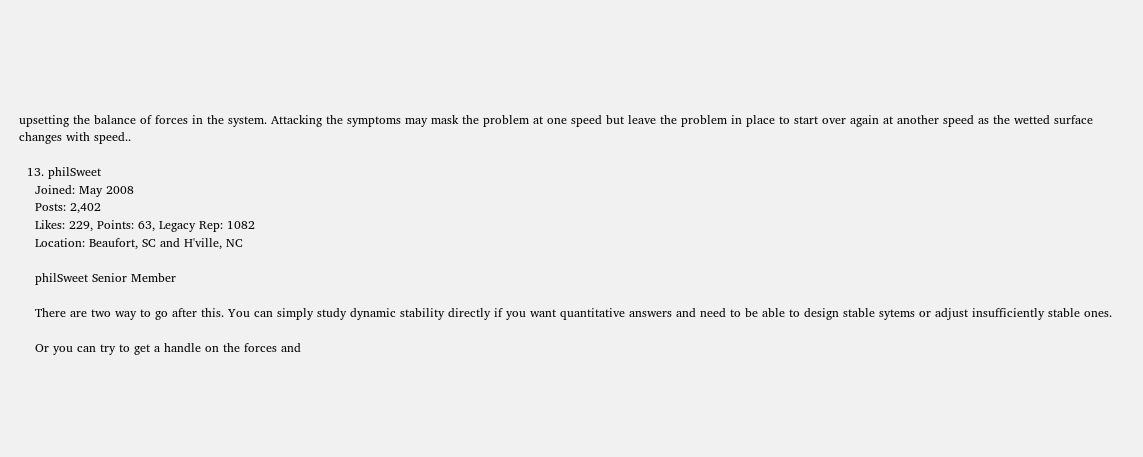upsetting the balance of forces in the system. Attacking the symptoms may mask the problem at one speed but leave the problem in place to start over again at another speed as the wetted surface changes with speed..

  13. philSweet
    Joined: May 2008
    Posts: 2,402
    Likes: 229, Points: 63, Legacy Rep: 1082
    Location: Beaufort, SC and H'ville, NC

    philSweet Senior Member

    There are two way to go after this. You can simply study dynamic stability directly if you want quantitative answers and need to be able to design stable sytems or adjust insufficiently stable ones.

    Or you can try to get a handle on the forces and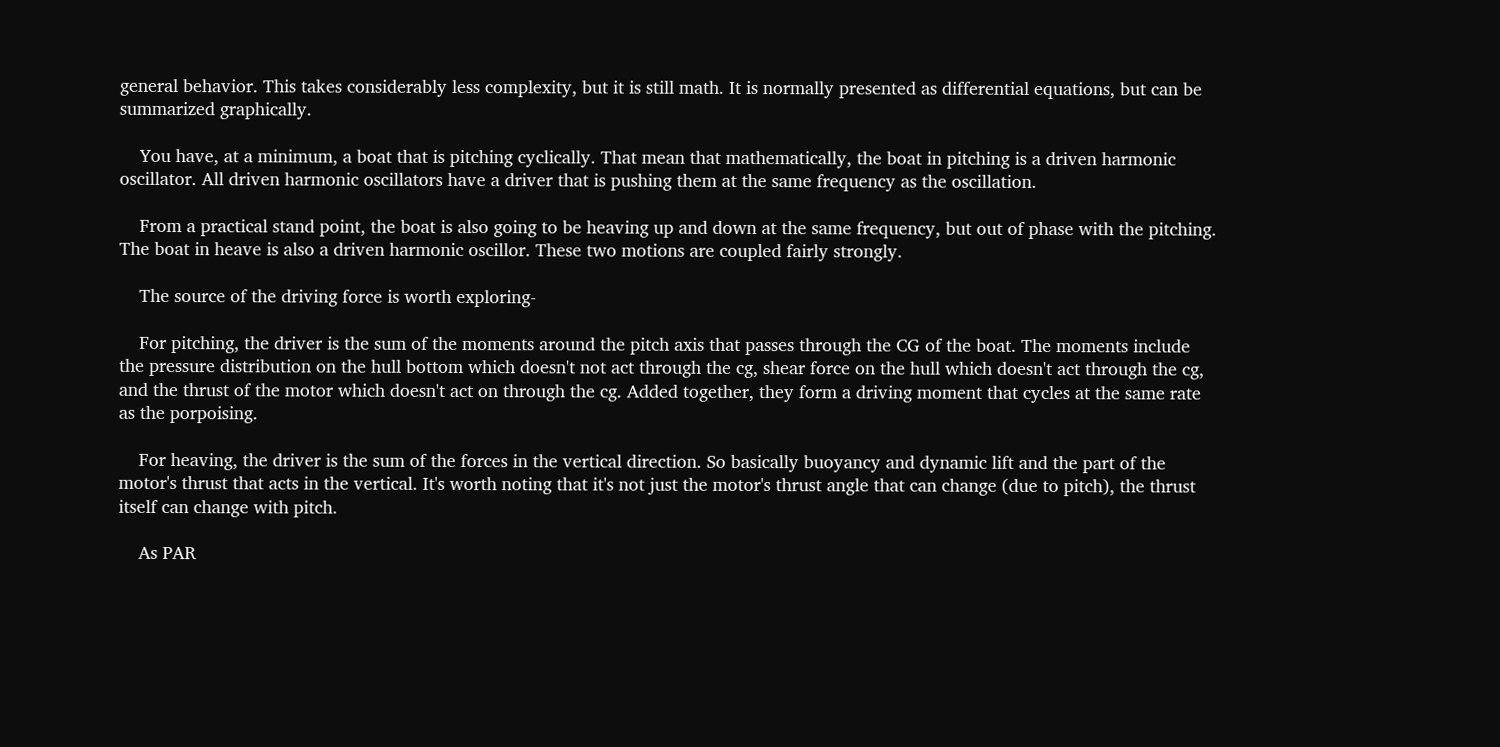general behavior. This takes considerably less complexity, but it is still math. It is normally presented as differential equations, but can be summarized graphically.

    You have, at a minimum, a boat that is pitching cyclically. That mean that mathematically, the boat in pitching is a driven harmonic oscillator. All driven harmonic oscillators have a driver that is pushing them at the same frequency as the oscillation.

    From a practical stand point, the boat is also going to be heaving up and down at the same frequency, but out of phase with the pitching. The boat in heave is also a driven harmonic oscillor. These two motions are coupled fairly strongly.

    The source of the driving force is worth exploring-

    For pitching, the driver is the sum of the moments around the pitch axis that passes through the CG of the boat. The moments include the pressure distribution on the hull bottom which doesn't not act through the cg, shear force on the hull which doesn't act through the cg, and the thrust of the motor which doesn't act on through the cg. Added together, they form a driving moment that cycles at the same rate as the porpoising.

    For heaving, the driver is the sum of the forces in the vertical direction. So basically buoyancy and dynamic lift and the part of the motor's thrust that acts in the vertical. It's worth noting that it's not just the motor's thrust angle that can change (due to pitch), the thrust itself can change with pitch.

    As PAR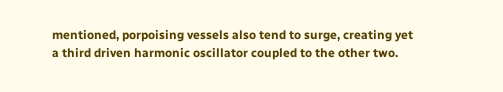mentioned, porpoising vessels also tend to surge, creating yet a third driven harmonic oscillator coupled to the other two.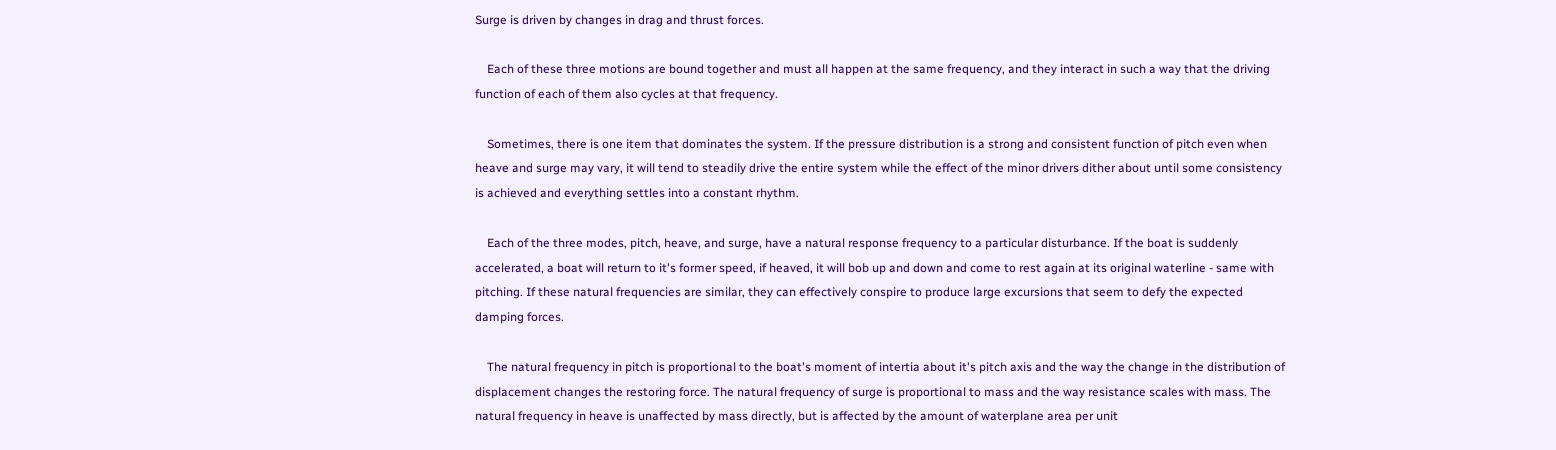Surge is driven by changes in drag and thrust forces.

    Each of these three motions are bound together and must all happen at the same frequency, and they interact in such a way that the driving function of each of them also cycles at that frequency.

    Sometimes, there is one item that dominates the system. If the pressure distribution is a strong and consistent function of pitch even when heave and surge may vary, it will tend to steadily drive the entire system while the effect of the minor drivers dither about until some consistency is achieved and everything settles into a constant rhythm.

    Each of the three modes, pitch, heave, and surge, have a natural response frequency to a particular disturbance. If the boat is suddenly accelerated, a boat will return to it's former speed, if heaved, it will bob up and down and come to rest again at its original waterline - same with pitching. If these natural frequencies are similar, they can effectively conspire to produce large excursions that seem to defy the expected damping forces.

    The natural frequency in pitch is proportional to the boat's moment of intertia about it's pitch axis and the way the change in the distribution of displacement changes the restoring force. The natural frequency of surge is proportional to mass and the way resistance scales with mass. The natural frequency in heave is unaffected by mass directly, but is affected by the amount of waterplane area per unit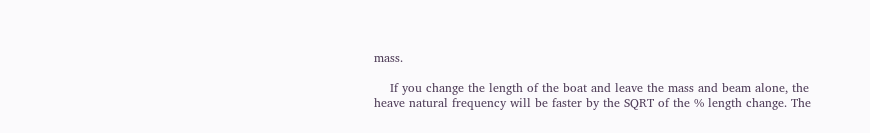mass.

    If you change the length of the boat and leave the mass and beam alone, the heave natural frequency will be faster by the SQRT of the % length change. The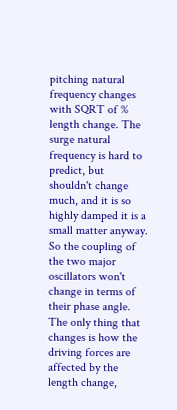pitching natural frequency changes with SQRT of % length change. The surge natural frequency is hard to predict, but shouldn't change much, and it is so highly damped it is a small matter anyway. So the coupling of the two major oscillators won't change in terms of their phase angle. The only thing that changes is how the driving forces are affected by the length change,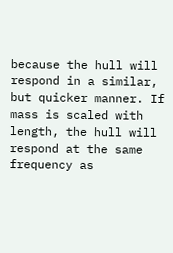because the hull will respond in a similar, but quicker manner. If mass is scaled with length, the hull will respond at the same frequency as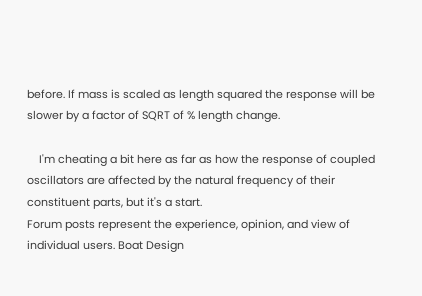before. If mass is scaled as length squared the response will be slower by a factor of SQRT of % length change.

    I'm cheating a bit here as far as how the response of coupled oscillators are affected by the natural frequency of their constituent parts, but it's a start.
Forum posts represent the experience, opinion, and view of individual users. Boat Design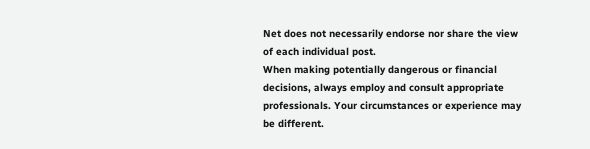Net does not necessarily endorse nor share the view of each individual post.
When making potentially dangerous or financial decisions, always employ and consult appropriate professionals. Your circumstances or experience may be different.